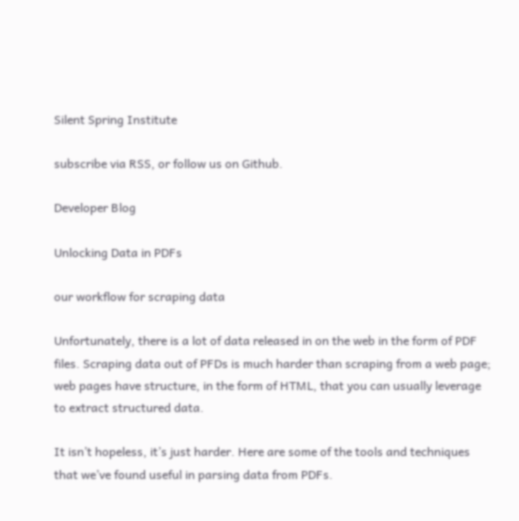Silent Spring Institute

subscribe via RSS, or follow us on Github.

Developer Blog

Unlocking Data in PDFs

our workflow for scraping data

Unfortunately, there is a lot of data released in on the web in the form of PDF files. Scraping data out of PFDs is much harder than scraping from a web page; web pages have structure, in the form of HTML, that you can usually leverage to extract structured data.

It isn’t hopeless, it’s just harder. Here are some of the tools and techniques that we’ve found useful in parsing data from PDFs.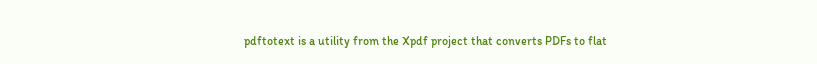pdftotext is a utility from the Xpdf project that converts PDFs to flat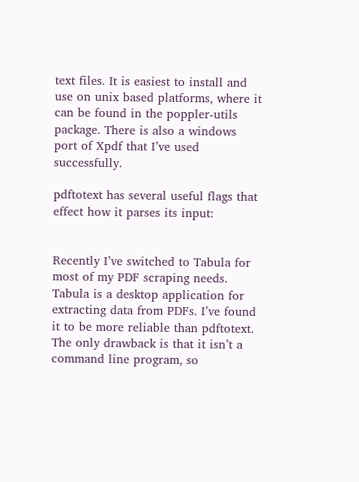text files. It is easiest to install and use on unix based platforms, where it can be found in the poppler-utils package. There is also a windows port of Xpdf that I’ve used successfully.

pdftotext has several useful flags that effect how it parses its input:


Recently I’ve switched to Tabula for most of my PDF scraping needs. Tabula is a desktop application for extracting data from PDFs. I’ve found it to be more reliable than pdftotext. The only drawback is that it isn’t a command line program, so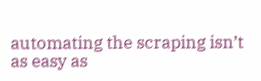automating the scraping isn’t as easy as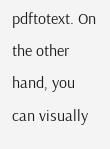pdftotext. On the other hand, you can visually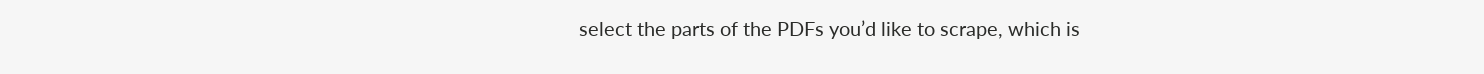select the parts of the PDFs you’d like to scrape, which is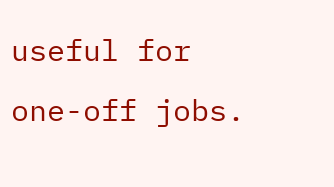useful for one-off jobs.